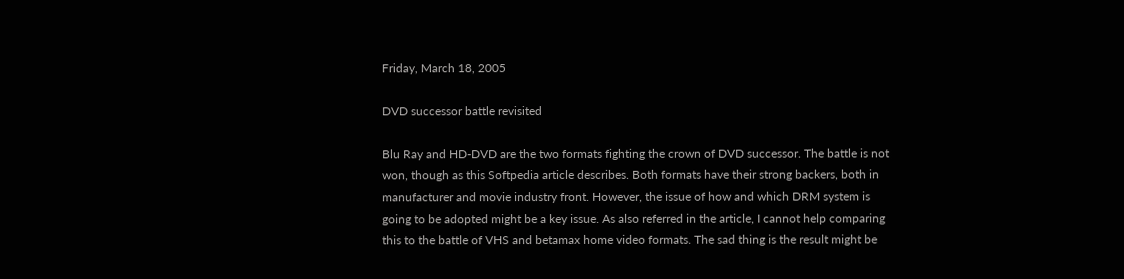Friday, March 18, 2005

DVD successor battle revisited

Blu Ray and HD-DVD are the two formats fighting the crown of DVD successor. The battle is not won, though as this Softpedia article describes. Both formats have their strong backers, both in manufacturer and movie industry front. However, the issue of how and which DRM system is going to be adopted might be a key issue. As also referred in the article, I cannot help comparing this to the battle of VHS and betamax home video formats. The sad thing is the result might be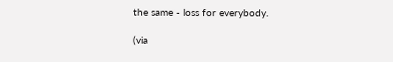the same - loss for everybody.

(via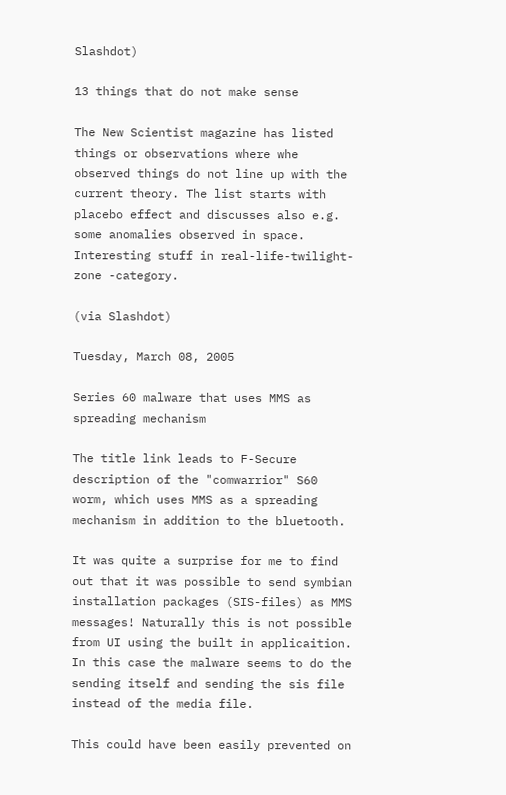Slashdot)

13 things that do not make sense

The New Scientist magazine has listed things or observations where whe observed things do not line up with the current theory. The list starts with placebo effect and discusses also e.g. some anomalies observed in space. Interesting stuff in real-life-twilight-zone -category.

(via Slashdot)

Tuesday, March 08, 2005

Series 60 malware that uses MMS as spreading mechanism

The title link leads to F-Secure description of the "comwarrior" S60 worm, which uses MMS as a spreading mechanism in addition to the bluetooth.

It was quite a surprise for me to find out that it was possible to send symbian installation packages (SIS-files) as MMS messages! Naturally this is not possible from UI using the built in applicaition. In this case the malware seems to do the sending itself and sending the sis file instead of the media file.

This could have been easily prevented on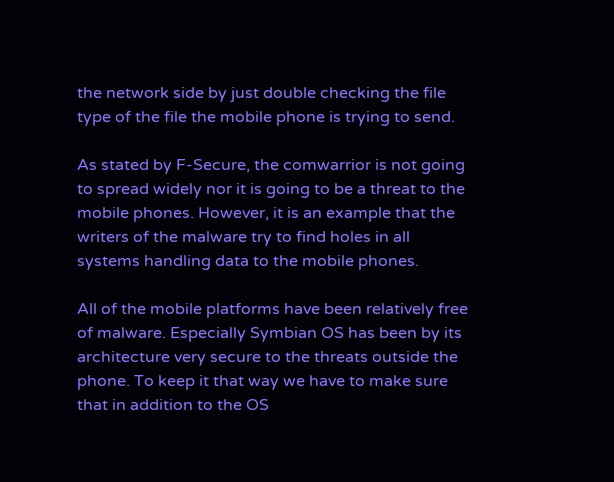the network side by just double checking the file type of the file the mobile phone is trying to send.

As stated by F-Secure, the comwarrior is not going to spread widely nor it is going to be a threat to the mobile phones. However, it is an example that the writers of the malware try to find holes in all systems handling data to the mobile phones.

All of the mobile platforms have been relatively free of malware. Especially Symbian OS has been by its architecture very secure to the threats outside the phone. To keep it that way we have to make sure that in addition to the OS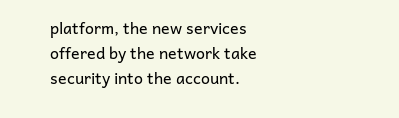platform, the new services offered by the network take security into the account.